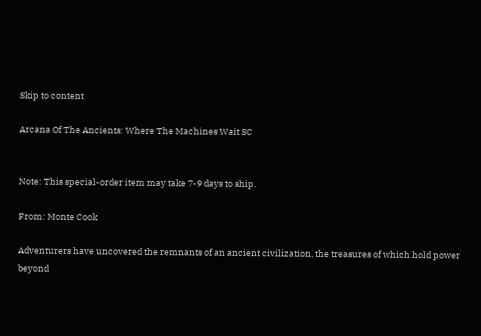Skip to content

Arcana Of The Ancients: Where The Machines Wait SC


Note: This special-order item may take 7-9 days to ship.

From: Monte Cook

Adventurers have uncovered the remnants of an ancient civilization, the treasures of which hold power beyond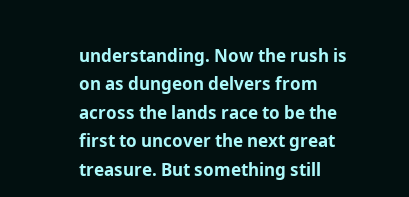understanding. Now the rush is on as dungeon delvers from across the lands race to be the first to uncover the next great treasure. But something still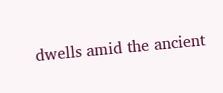dwells amid the ancient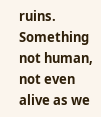ruins. Something not human, not even alive as we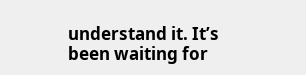understand it. It’s been waiting for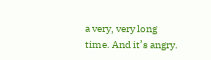a very, very long time. And it’s angry.